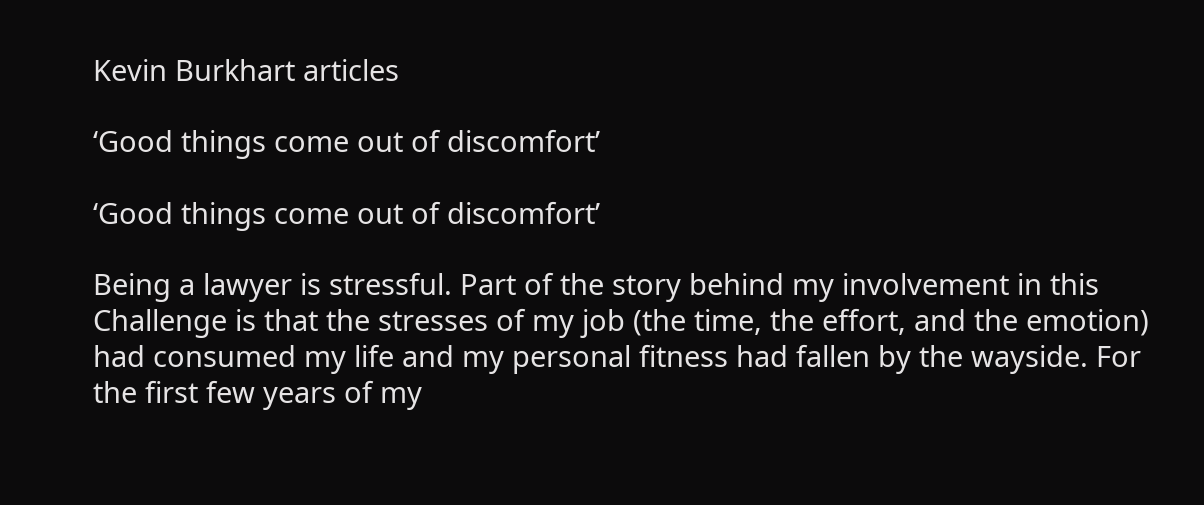Kevin Burkhart articles

‘Good things come out of discomfort’

‘Good things come out of discomfort’

Being a lawyer is stressful. Part of the story behind my involvement in this Challenge is that the stresses of my job (the time, the effort, and the emotion) had consumed my life and my personal fitness had fallen by the wayside. For the first few years of my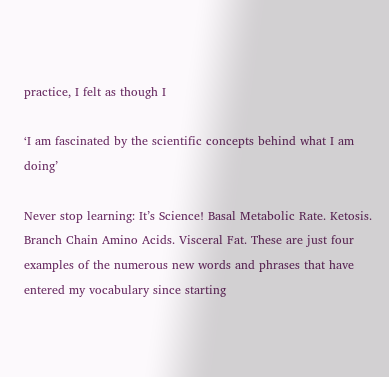practice, I felt as though I

‘I am fascinated by the scientific concepts behind what I am doing’

Never stop learning: It’s Science! Basal Metabolic Rate. Ketosis. Branch Chain Amino Acids. Visceral Fat. These are just four examples of the numerous new words and phrases that have entered my vocabulary since starting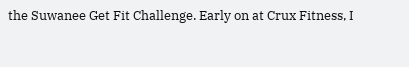the Suwanee Get Fit Challenge. Early on at Crux Fitness, I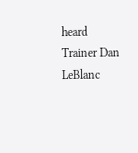heard Trainer Dan LeBlanc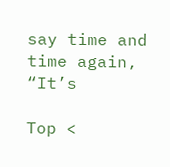say time and time again, “It’s

Top <